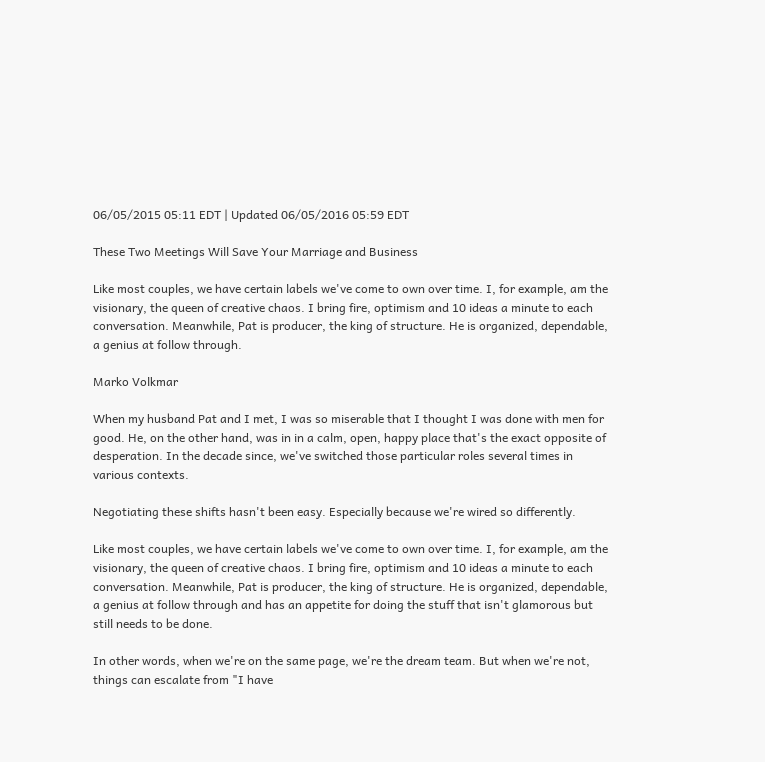06/05/2015 05:11 EDT | Updated 06/05/2016 05:59 EDT

These Two Meetings Will Save Your Marriage and Business

Like most couples, we have certain labels we've come to own over time. I, for example, am the visionary, the queen of creative chaos. I bring fire, optimism and 10 ideas a minute to each conversation. Meanwhile, Pat is producer, the king of structure. He is organized, dependable, a genius at follow through.

Marko Volkmar

When my husband Pat and I met, I was so miserable that I thought I was done with men for good. He, on the other hand, was in in a calm, open, happy place that's the exact opposite of desperation. In the decade since, we've switched those particular roles several times in various contexts.

Negotiating these shifts hasn't been easy. Especially because we're wired so differently.

Like most couples, we have certain labels we've come to own over time. I, for example, am the visionary, the queen of creative chaos. I bring fire, optimism and 10 ideas a minute to each conversation. Meanwhile, Pat is producer, the king of structure. He is organized, dependable, a genius at follow through and has an appetite for doing the stuff that isn't glamorous but still needs to be done.

In other words, when we're on the same page, we're the dream team. But when we're not, things can escalate from "I have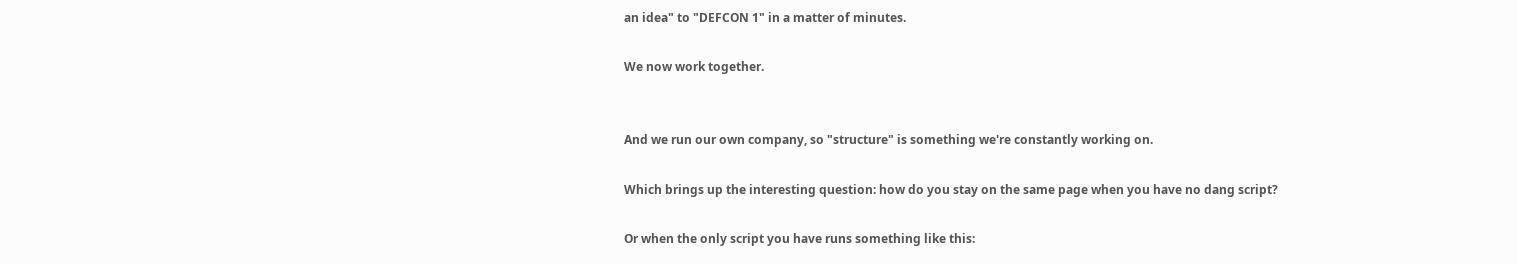an idea" to "DEFCON 1" in a matter of minutes.

We now work together.


And we run our own company, so "structure" is something we're constantly working on.

Which brings up the interesting question: how do you stay on the same page when you have no dang script?

Or when the only script you have runs something like this: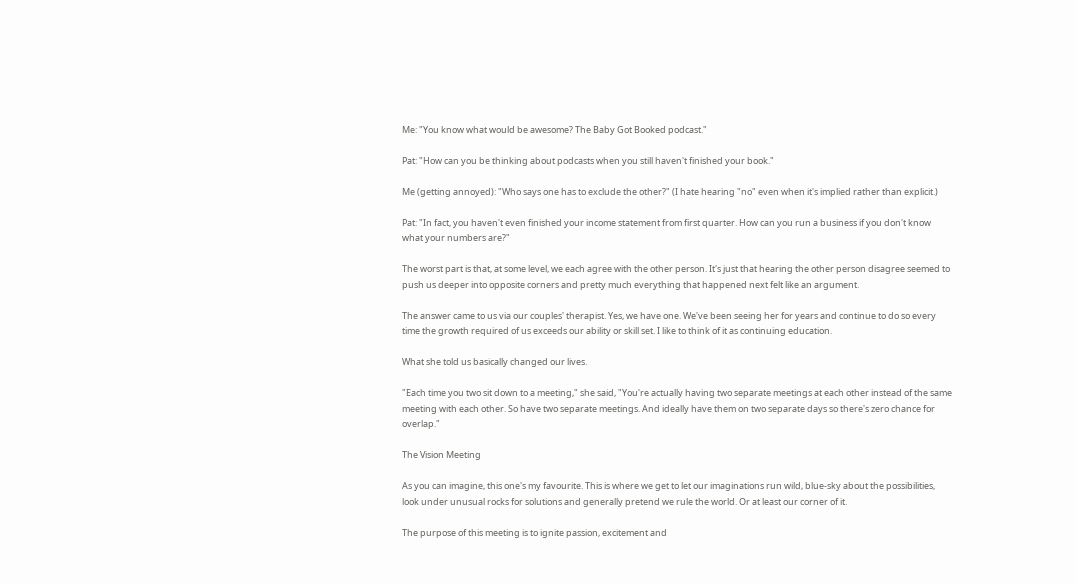Me: "You know what would be awesome? The Baby Got Booked podcast."

Pat: "How can you be thinking about podcasts when you still haven't finished your book."

Me (getting annoyed): "Who says one has to exclude the other?" (I hate hearing "no" even when it's implied rather than explicit.)

Pat: "In fact, you haven't even finished your income statement from first quarter. How can you run a business if you don't know what your numbers are?"

The worst part is that, at some level, we each agree with the other person. It's just that hearing the other person disagree seemed to push us deeper into opposite corners and pretty much everything that happened next felt like an argument.

The answer came to us via our couples' therapist. Yes, we have one. We've been seeing her for years and continue to do so every time the growth required of us exceeds our ability or skill set. I like to think of it as continuing education.

What she told us basically changed our lives.

"Each time you two sit down to a meeting," she said, "You're actually having two separate meetings at each other instead of the same meeting with each other. So have two separate meetings. And ideally have them on two separate days so there's zero chance for overlap."

The Vision Meeting

As you can imagine, this one's my favourite. This is where we get to let our imaginations run wild, blue-sky about the possibilities, look under unusual rocks for solutions and generally pretend we rule the world. Or at least our corner of it.

The purpose of this meeting is to ignite passion, excitement and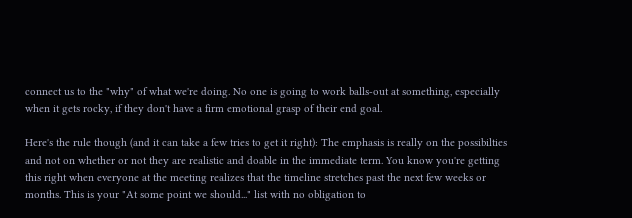connect us to the "why" of what we're doing. No one is going to work balls-out at something, especially when it gets rocky, if they don't have a firm emotional grasp of their end goal.

Here's the rule though (and it can take a few tries to get it right): The emphasis is really on the possibilties and not on whether or not they are realistic and doable in the immediate term. You know you're getting this right when everyone at the meeting realizes that the timeline stretches past the next few weeks or months. This is your "At some point we should..." list with no obligation to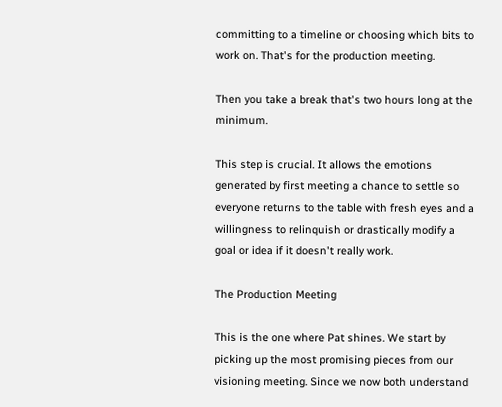committing to a timeline or choosing which bits to work on. That's for the production meeting.

Then you take a break that's two hours long at the minimum.

This step is crucial. It allows the emotions generated by first meeting a chance to settle so everyone returns to the table with fresh eyes and a willingness to relinquish or drastically modify a goal or idea if it doesn't really work.

The Production Meeting

This is the one where Pat shines. We start by picking up the most promising pieces from our visioning meeting. Since we now both understand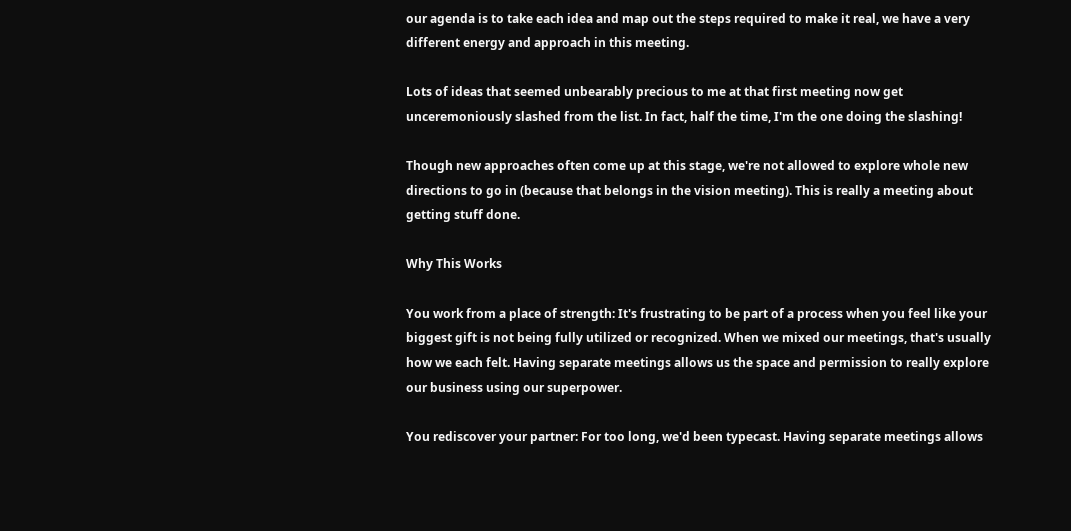our agenda is to take each idea and map out the steps required to make it real, we have a very different energy and approach in this meeting.

Lots of ideas that seemed unbearably precious to me at that first meeting now get unceremoniously slashed from the list. In fact, half the time, I'm the one doing the slashing!

Though new approaches often come up at this stage, we're not allowed to explore whole new directions to go in (because that belongs in the vision meeting). This is really a meeting about getting stuff done.

Why This Works

You work from a place of strength: It's frustrating to be part of a process when you feel like your biggest gift is not being fully utilized or recognized. When we mixed our meetings, that's usually how we each felt. Having separate meetings allows us the space and permission to really explore our business using our superpower.

You rediscover your partner: For too long, we'd been typecast. Having separate meetings allows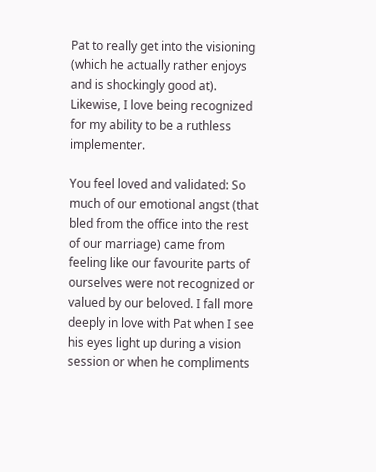Pat to really get into the visioning (which he actually rather enjoys and is shockingly good at). Likewise, I love being recognized for my ability to be a ruthless implementer.

You feel loved and validated: So much of our emotional angst (that bled from the office into the rest of our marriage) came from feeling like our favourite parts of ourselves were not recognized or valued by our beloved. I fall more deeply in love with Pat when I see his eyes light up during a vision session or when he compliments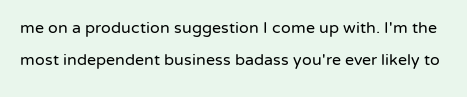me on a production suggestion I come up with. I'm the most independent business badass you're ever likely to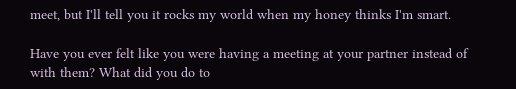meet, but I'll tell you it rocks my world when my honey thinks I'm smart.

Have you ever felt like you were having a meeting at your partner instead of with them? What did you do to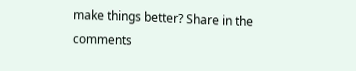make things better? Share in the comments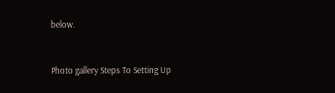below.


Photo gallery Steps To Setting Up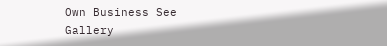Own Business See Gallery